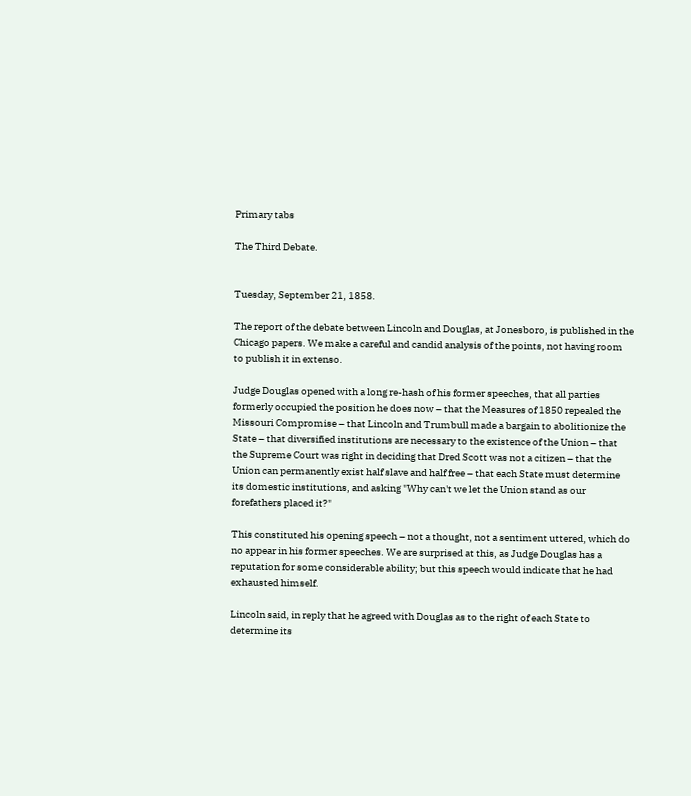Primary tabs

The Third Debate.


Tuesday, September 21, 1858.

The report of the debate between Lincoln and Douglas, at Jonesboro, is published in the Chicago papers. We make a careful and candid analysis of the points, not having room to publish it in extenso.

Judge Douglas opened with a long re-hash of his former speeches, that all parties formerly occupied the position he does now – that the Measures of 1850 repealed the Missouri Compromise – that Lincoln and Trumbull made a bargain to abolitionize the State – that diversified institutions are necessary to the existence of the Union – that the Supreme Court was right in deciding that Dred Scott was not a citizen – that the Union can permanently exist half slave and half free – that each State must determine its domestic institutions, and asking "Why can't we let the Union stand as our forefathers placed it?"

This constituted his opening speech – not a thought, not a sentiment uttered, which do no appear in his former speeches. We are surprised at this, as Judge Douglas has a reputation for some considerable ability; but this speech would indicate that he had exhausted himself.

Lincoln said, in reply that he agreed with Douglas as to the right of each State to determine its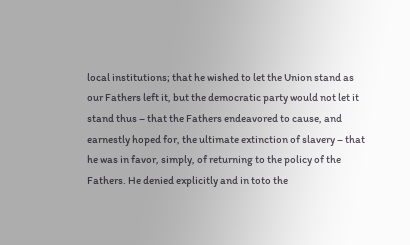local institutions; that he wished to let the Union stand as our Fathers left it, but the democratic party would not let it stand thus – that the Fathers endeavored to cause, and earnestly hoped for, the ultimate extinction of slavery – that he was in favor, simply, of returning to the policy of the Fathers. He denied explicitly and in toto the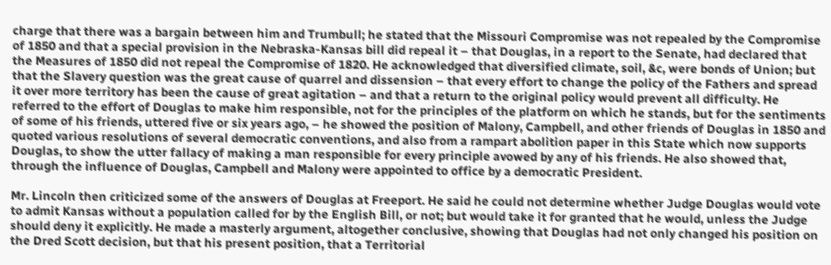charge that there was a bargain between him and Trumbull; he stated that the Missouri Compromise was not repealed by the Compromise of 1850 and that a special provision in the Nebraska-Kansas bill did repeal it – that Douglas, in a report to the Senate, had declared that the Measures of 1850 did not repeal the Compromise of 1820. He acknowledged that diversified climate, soil, &c, were bonds of Union; but that the Slavery question was the great cause of quarrel and dissension – that every effort to change the policy of the Fathers and spread it over more territory has been the cause of great agitation – and that a return to the original policy would prevent all difficulty. He referred to the effort of Douglas to make him responsible, not for the principles of the platform on which he stands, but for the sentiments of some of his friends, uttered five or six years ago, – he showed the position of Malony, Campbell, and other friends of Douglas in 1850 and quoted various resolutions of several democratic conventions, and also from a rampart abolition paper in this State which now supports Douglas, to show the utter fallacy of making a man responsible for every principle avowed by any of his friends. He also showed that, through the influence of Douglas, Campbell and Malony were appointed to office by a democratic President.

Mr. Lincoln then criticized some of the answers of Douglas at Freeport. He said he could not determine whether Judge Douglas would vote to admit Kansas without a population called for by the English Bill, or not; but would take it for granted that he would, unless the Judge should deny it explicitly. He made a masterly argument, altogether conclusive, showing that Douglas had not only changed his position on the Dred Scott decision, but that his present position, that a Territorial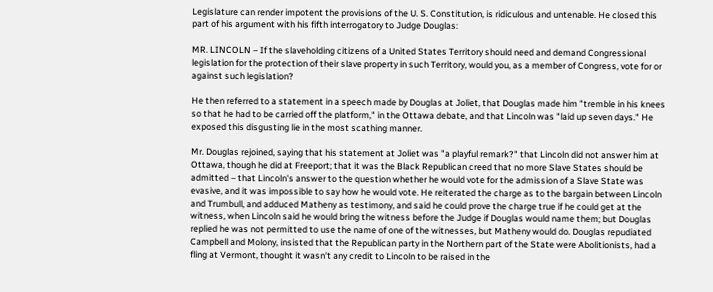Legislature can render impotent the provisions of the U. S. Constitution, is ridiculous and untenable. He closed this part of his argument with his fifth interrogatory to Judge Douglas:

MR. LINCOLN – If the slaveholding citizens of a United States Territory should need and demand Congressional legislation for the protection of their slave property in such Territory, would you, as a member of Congress, vote for or against such legislation?

He then referred to a statement in a speech made by Douglas at Joliet, that Douglas made him "tremble in his knees so that he had to be carried off the platform," in the Ottawa debate, and that Lincoln was "laid up seven days." He exposed this disgusting lie in the most scathing manner.

Mr. Douglas rejoined, saying that his statement at Joliet was "a playful remark?" that Lincoln did not answer him at Ottawa, though he did at Freeport; that it was the Black Republican creed that no more Slave States should be admitted – that Lincoln's answer to the question whether he would vote for the admission of a Slave State was evasive, and it was impossible to say how he would vote. He reiterated the charge as to the bargain between Lincoln and Trumbull, and adduced Matheny as testimony, and said he could prove the charge true if he could get at the witness, when Lincoln said he would bring the witness before the Judge if Douglas would name them; but Douglas replied he was not permitted to use the name of one of the witnesses, but Matheny would do. Douglas repudiated Campbell and Molony, insisted that the Republican party in the Northern part of the State were Abolitionists, had a fling at Vermont, thought it wasn't any credit to Lincoln to be raised in the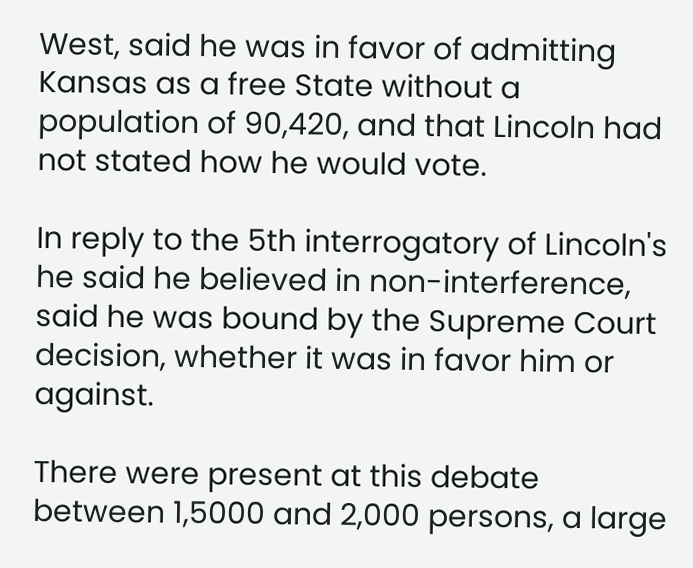West, said he was in favor of admitting Kansas as a free State without a population of 90,420, and that Lincoln had not stated how he would vote.

In reply to the 5th interrogatory of Lincoln's he said he believed in non-interference, said he was bound by the Supreme Court decision, whether it was in favor him or against.

There were present at this debate between 1,5000 and 2,000 persons, a large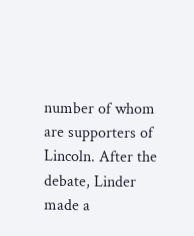number of whom are supporters of Lincoln. After the debate, Linder made a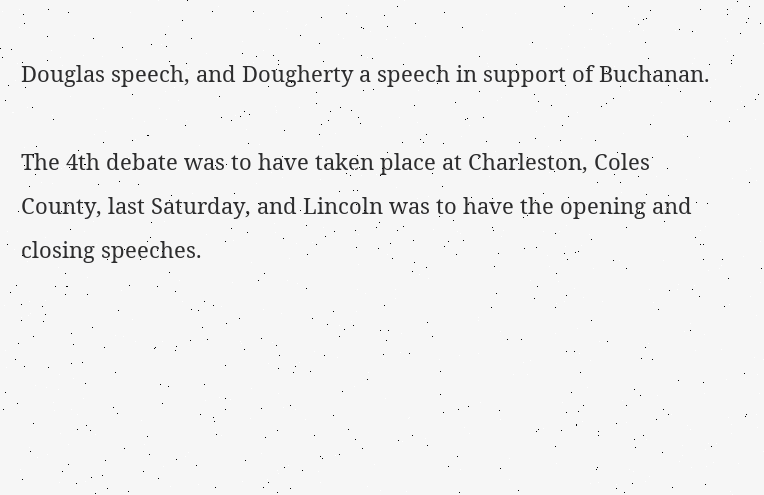Douglas speech, and Dougherty a speech in support of Buchanan.

The 4th debate was to have taken place at Charleston, Coles County, last Saturday, and Lincoln was to have the opening and closing speeches.